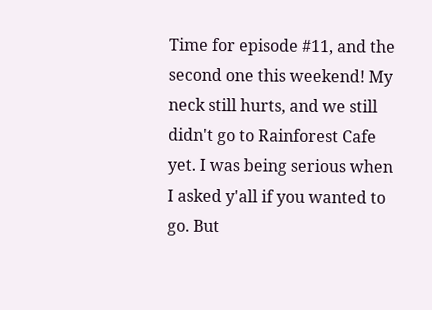Time for episode #11, and the second one this weekend! My neck still hurts, and we still didn't go to Rainforest Cafe yet. I was being serious when I asked y'all if you wanted to go. But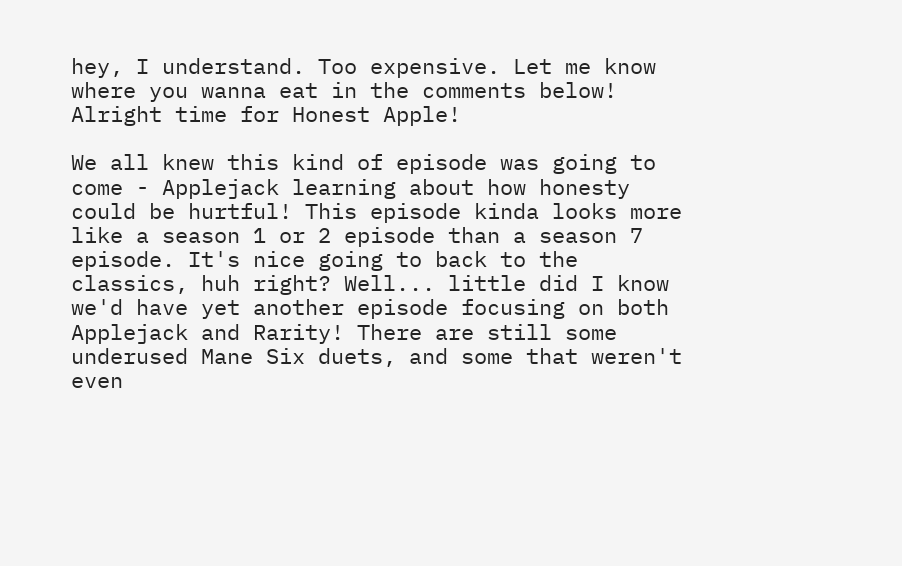hey, I understand. Too expensive. Let me know where you wanna eat in the comments below! Alright time for Honest Apple!

We all knew this kind of episode was going to come - Applejack learning about how honesty could be hurtful! This episode kinda looks more like a season 1 or 2 episode than a season 7 episode. It's nice going to back to the classics, huh right? Well... little did I know we'd have yet another episode focusing on both Applejack and Rarity! There are still some underused Mane Six duets, and some that weren't even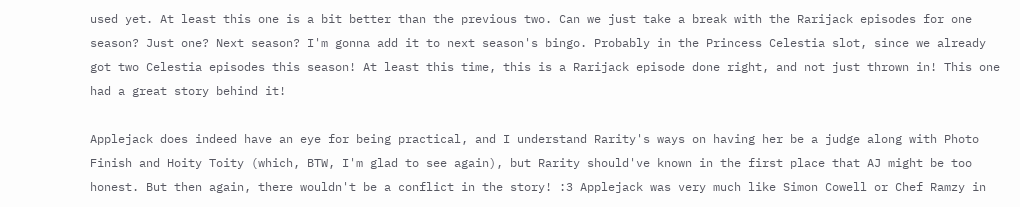used yet. At least this one is a bit better than the previous two. Can we just take a break with the Rarijack episodes for one season? Just one? Next season? I'm gonna add it to next season's bingo. Probably in the Princess Celestia slot, since we already got two Celestia episodes this season! At least this time, this is a Rarijack episode done right, and not just thrown in! This one had a great story behind it!

Applejack does indeed have an eye for being practical, and I understand Rarity's ways on having her be a judge along with Photo Finish and Hoity Toity (which, BTW, I'm glad to see again), but Rarity should've known in the first place that AJ might be too honest. But then again, there wouldn't be a conflict in the story! :3 Applejack was very much like Simon Cowell or Chef Ramzy in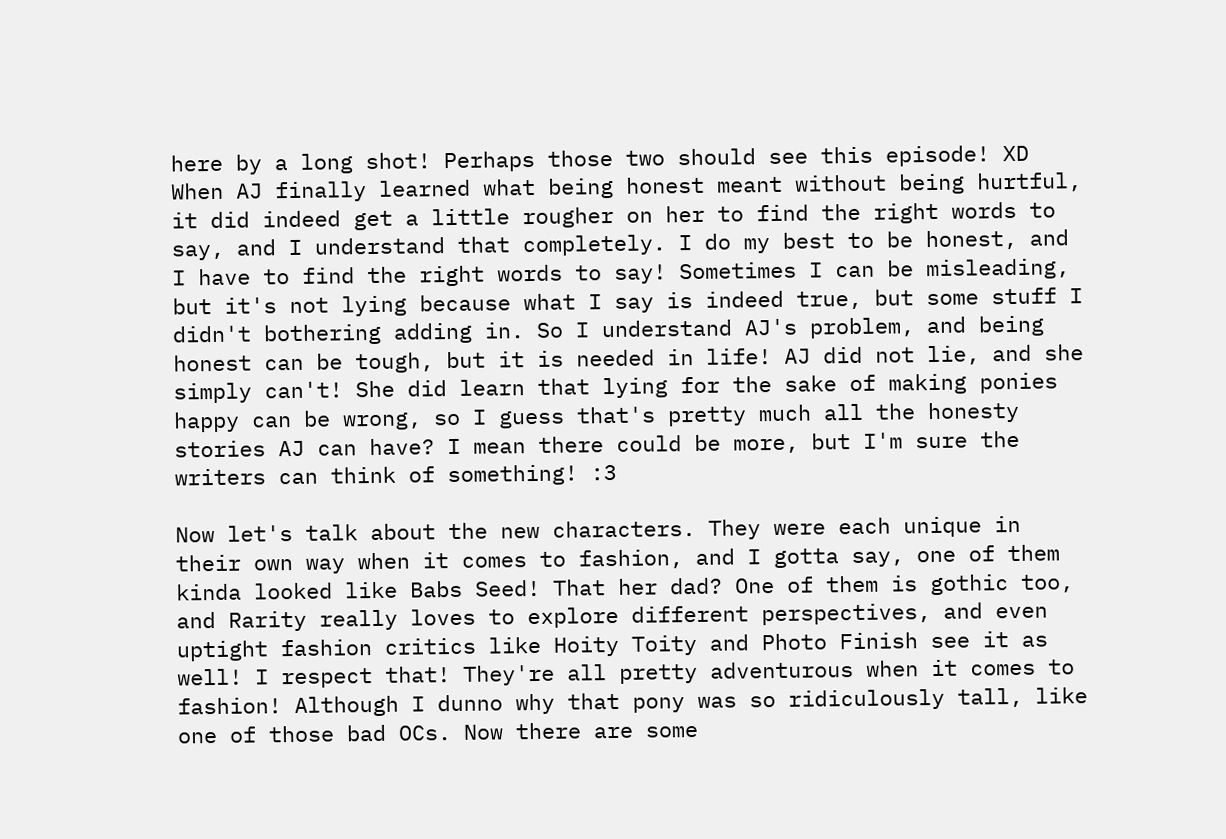here by a long shot! Perhaps those two should see this episode! XD When AJ finally learned what being honest meant without being hurtful, it did indeed get a little rougher on her to find the right words to say, and I understand that completely. I do my best to be honest, and I have to find the right words to say! Sometimes I can be misleading, but it's not lying because what I say is indeed true, but some stuff I didn't bothering adding in. So I understand AJ's problem, and being honest can be tough, but it is needed in life! AJ did not lie, and she simply can't! She did learn that lying for the sake of making ponies happy can be wrong, so I guess that's pretty much all the honesty stories AJ can have? I mean there could be more, but I'm sure the writers can think of something! :3

Now let's talk about the new characters. They were each unique in their own way when it comes to fashion, and I gotta say, one of them kinda looked like Babs Seed! That her dad? One of them is gothic too, and Rarity really loves to explore different perspectives, and even uptight fashion critics like Hoity Toity and Photo Finish see it as well! I respect that! They're all pretty adventurous when it comes to fashion! Although I dunno why that pony was so ridiculously tall, like one of those bad OCs. Now there are some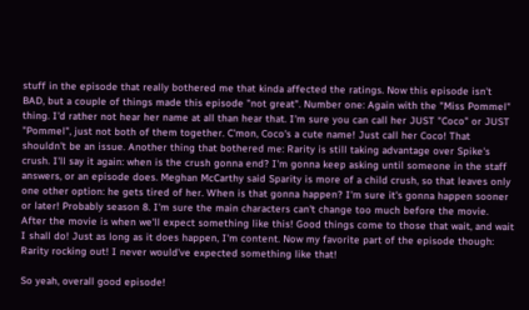stuff in the episode that really bothered me that kinda affected the ratings. Now this episode isn't BAD, but a couple of things made this episode "not great". Number one: Again with the "Miss Pommel" thing. I'd rather not hear her name at all than hear that. I'm sure you can call her JUST "Coco" or JUST "Pommel", just not both of them together. C'mon, Coco's a cute name! Just call her Coco! That shouldn't be an issue. Another thing that bothered me: Rarity is still taking advantage over Spike's crush. I'll say it again: when is the crush gonna end? I'm gonna keep asking until someone in the staff answers, or an episode does. Meghan McCarthy said Sparity is more of a child crush, so that leaves only one other option: he gets tired of her. When is that gonna happen? I'm sure it's gonna happen sooner or later! Probably season 8. I'm sure the main characters can't change too much before the movie. After the movie is when we'll expect something like this! Good things come to those that wait, and wait I shall do! Just as long as it does happen, I'm content. Now my favorite part of the episode though: Rarity rocking out! I never would've expected something like that!

So yeah, overall good episode!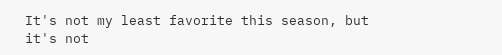It's not my least favorite this season, but it's not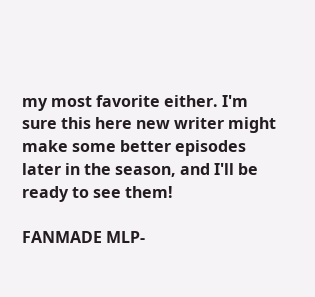my most favorite either. I'm sure this here new writer might make some better episodes later in the season, and I'll be ready to see them!

FANMADE MLP-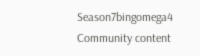Season7bingomega4
Community content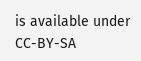is available under CC-BY-SA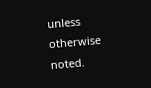unless otherwise noted.